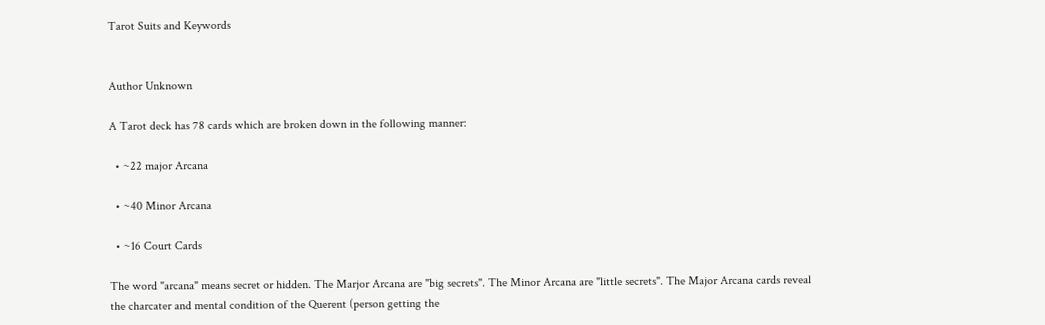Tarot Suits and Keywords


Author Unknown

A Tarot deck has 78 cards which are broken down in the following manner:

  • ~22 major Arcana

  • ~40 Minor Arcana

  • ~16 Court Cards

The word "arcana" means secret or hidden. The Marjor Arcana are "big secrets". The Minor Arcana are "little secrets". The Major Arcana cards reveal the charcater and mental condition of the Querent (person getting the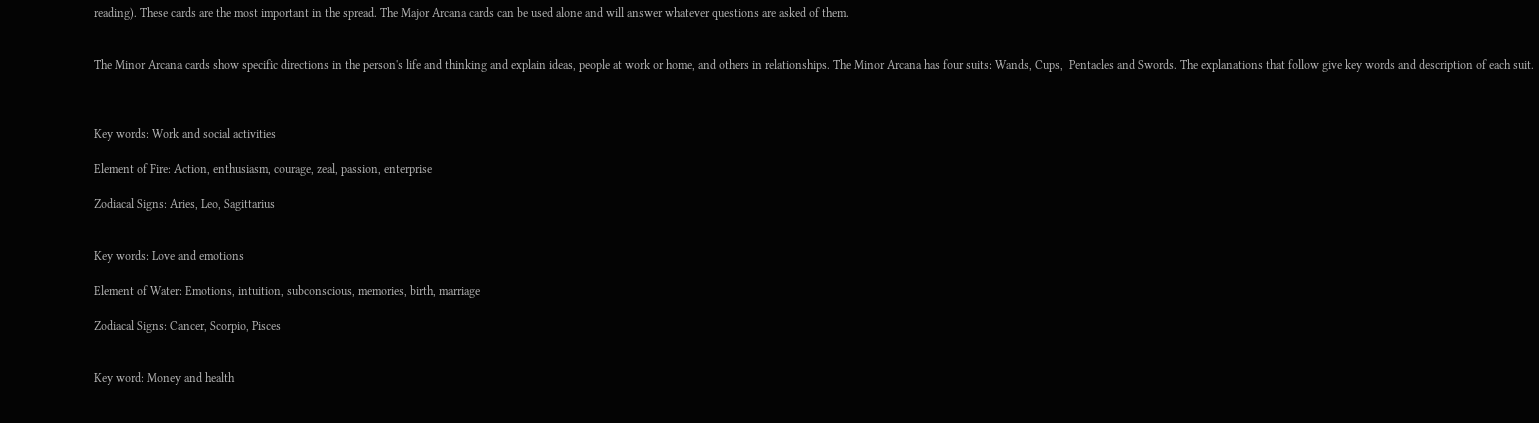reading). These cards are the most important in the spread. The Major Arcana cards can be used alone and will answer whatever questions are asked of them.


The Minor Arcana cards show specific directions in the person's life and thinking and explain ideas, people at work or home, and others in relationships. The Minor Arcana has four suits: Wands, Cups,  Pentacles and Swords. The explanations that follow give key words and description of each suit.



Key words: Work and social activities

Element of Fire: Action, enthusiasm, courage, zeal, passion, enterprise

Zodiacal Signs: Aries, Leo, Sagittarius


Key words: Love and emotions

Element of Water: Emotions, intuition, subconscious, memories, birth, marriage

Zodiacal Signs: Cancer, Scorpio, Pisces


Key word: Money and health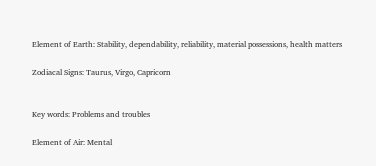Element of Earth: Stability, dependability, reliability, material possessions, health matters

Zodiacal Signs: Taurus, Virgo, Capricorn


Key words: Problems and troubles

Element of Air: Mental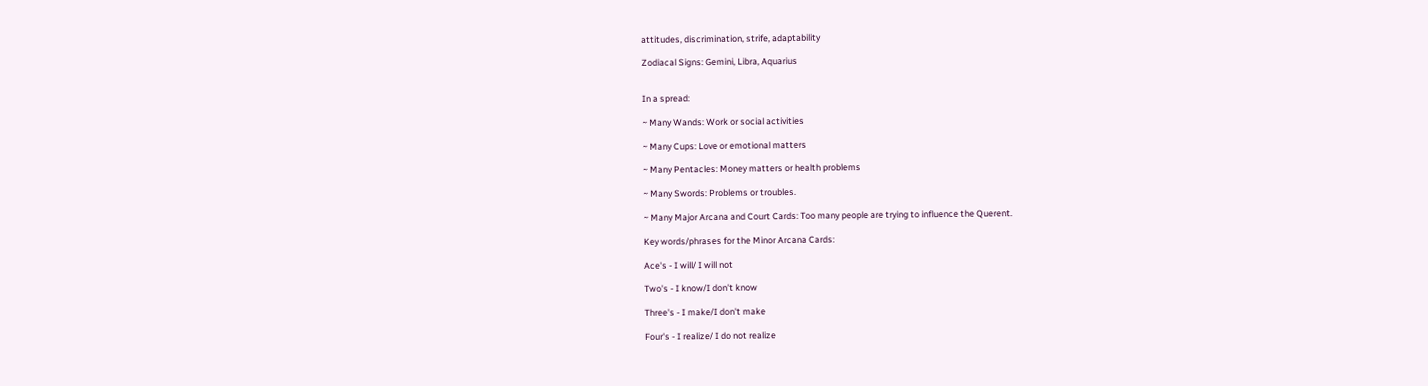attitudes, discrimination, strife, adaptability

Zodiacal Signs: Gemini, Libra, Aquarius


In a spread:

~ Many Wands: Work or social activities

~ Many Cups: Love or emotional matters

~ Many Pentacles: Money matters or health problems

~ Many Swords: Problems or troubles.

~ Many Major Arcana and Court Cards: Too many people are trying to influence the Querent.

Key words/phrases for the Minor Arcana Cards:

Ace's - I will/ I will not

Two's - I know/I don't know

Three's - I make/I don't make

Four's - I realize/ I do not realize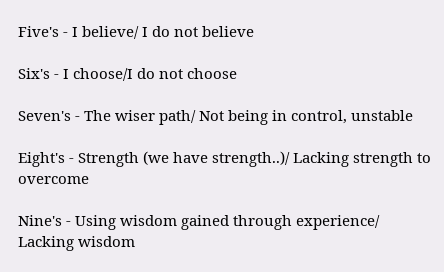Five's - I believe/ I do not believe

Six's - I choose/I do not choose

Seven's - The wiser path/ Not being in control, unstable

Eight's - Strength (we have strength..)/ Lacking strength to overcome

Nine's - Using wisdom gained through experience/ Lacking wisdom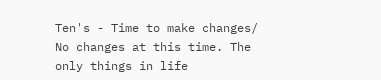Ten's - Time to make changes/ No changes at this time. The only things in life